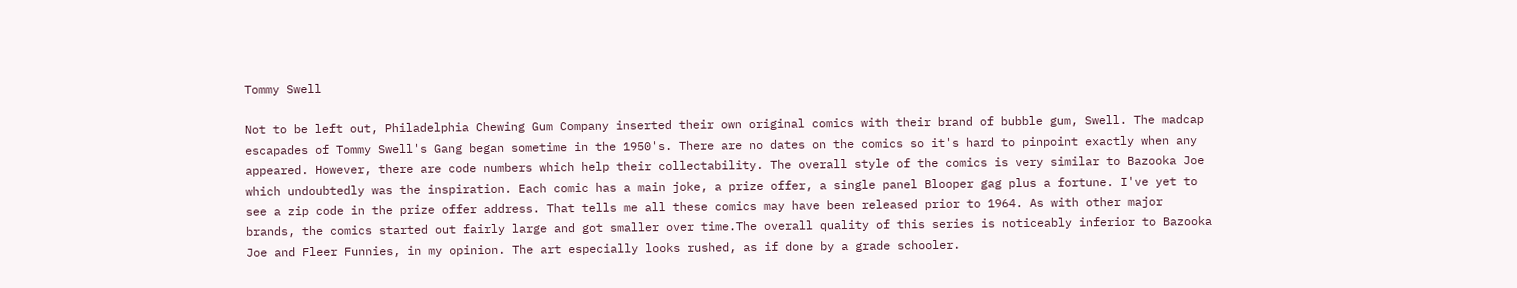Tommy Swell

Not to be left out, Philadelphia Chewing Gum Company inserted their own original comics with their brand of bubble gum, Swell. The madcap escapades of Tommy Swell's Gang began sometime in the 1950's. There are no dates on the comics so it's hard to pinpoint exactly when any appeared. However, there are code numbers which help their collectability. The overall style of the comics is very similar to Bazooka Joe which undoubtedly was the inspiration. Each comic has a main joke, a prize offer, a single panel Blooper gag plus a fortune. I've yet to see a zip code in the prize offer address. That tells me all these comics may have been released prior to 1964. As with other major brands, the comics started out fairly large and got smaller over time.The overall quality of this series is noticeably inferior to Bazooka Joe and Fleer Funnies, in my opinion. The art especially looks rushed, as if done by a grade schooler.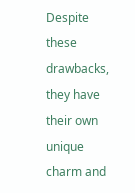Despite these drawbacks, they have their own unique charm and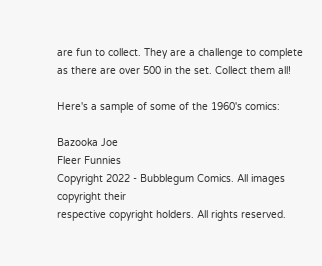are fun to collect. They are a challenge to complete as there are over 500 in the set. Collect them all!

Here's a sample of some of the 1960's comics:

Bazooka Joe
Fleer Funnies
Copyright 2022 - Bubblegum Comics. All images copyright their
respective copyright holders. All rights reserved.